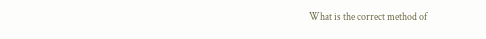What is the correct method of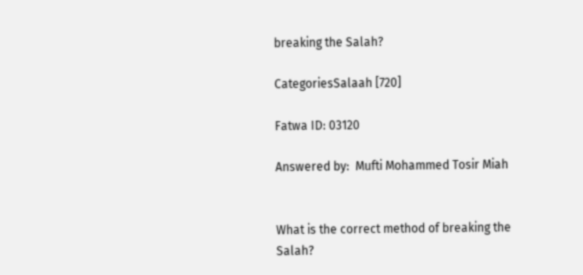breaking the Salah?

CategoriesSalaah [720]

Fatwa ID: 03120

Answered by:  Mufti Mohammed Tosir Miah


What is the correct method of breaking the Salah?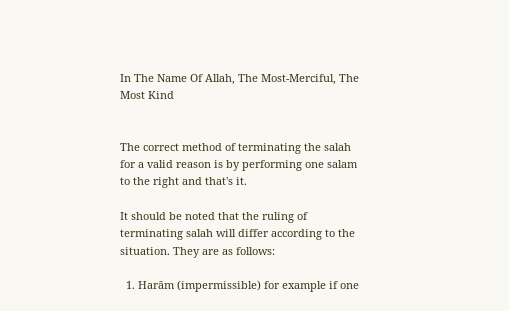In The Name Of Allah, The Most-Merciful, The Most Kind


The correct method of terminating the salah for a valid reason is by performing one salam to the right and that's it.

It should be noted that the ruling of terminating salah will differ according to the situation. They are as follows:

  1. Harām (impermissible) for example if one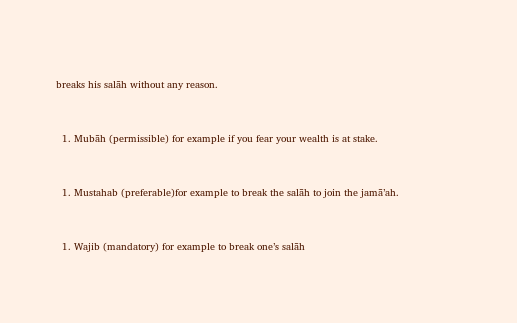breaks his salāh without any reason.


  1. Mubāh (permissible) for example if you fear your wealth is at stake.


  1. Mustahab (preferable)for example to break the salāh to join the jamā’ah.


  1. Wajib (mandatory) for example to break one’s salāh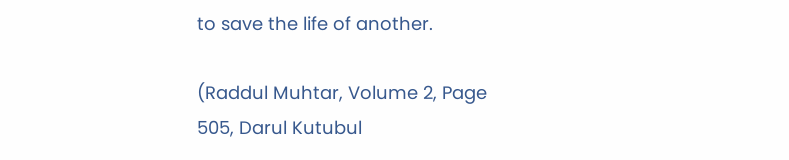to save the life of another.

(Raddul Muhtar, Volume 2, Page 505, Darul Kutubul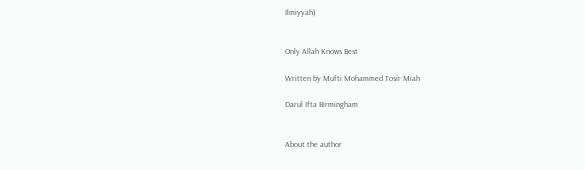Ilmiyyah)


Only Allah Knows Best

Written by Mufti Mohammed Tosir Miah

Darul Ifta Birmingham


About the author